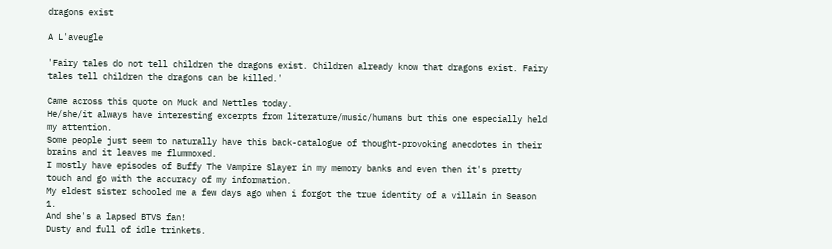dragons exist

A L'aveugle

'Fairy tales do not tell children the dragons exist. Children already know that dragons exist. Fairy tales tell children the dragons can be killed.'

Came across this quote on Muck and Nettles today.
He/she/it always have interesting excerpts from literature/music/humans but this one especially held my attention.
Some people just seem to naturally have this back-catalogue of thought-provoking anecdotes in their brains and it leaves me flummoxed.
I mostly have episodes of Buffy The Vampire Slayer in my memory banks and even then it's pretty touch and go with the accuracy of my information.
My eldest sister schooled me a few days ago when i forgot the true identity of a villain in Season 1.
And she's a lapsed BTVS fan!
Dusty and full of idle trinkets.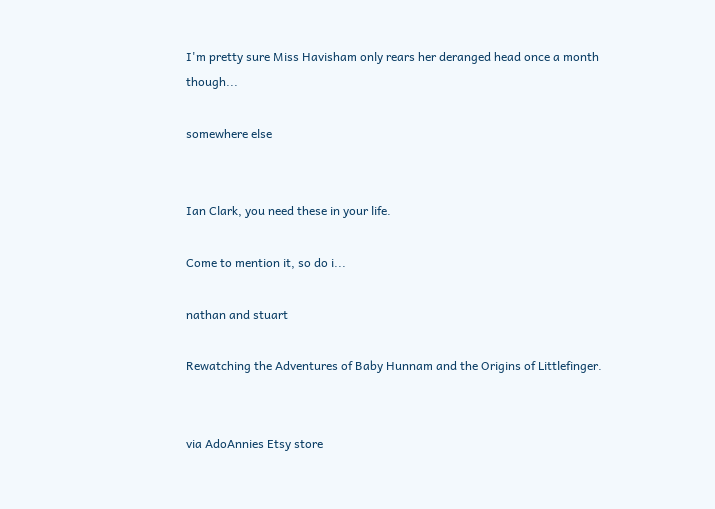I'm pretty sure Miss Havisham only rears her deranged head once a month though...

somewhere else


Ian Clark, you need these in your life.

Come to mention it, so do i...

nathan and stuart

Rewatching the Adventures of Baby Hunnam and the Origins of Littlefinger.


via AdoAnnies Etsy store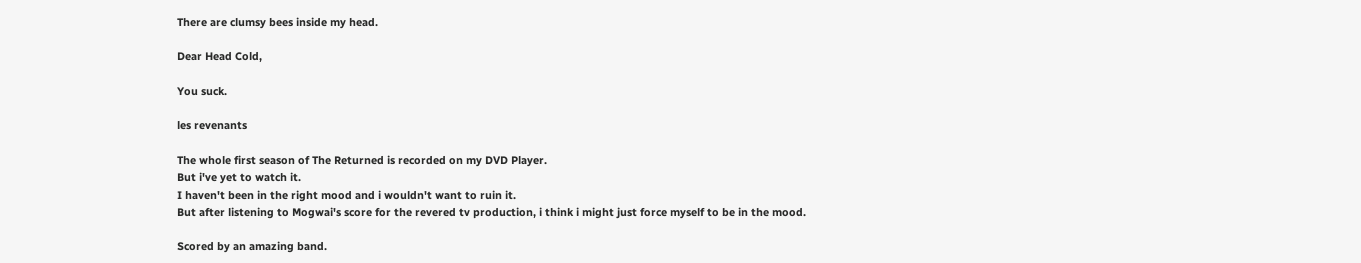There are clumsy bees inside my head.

Dear Head Cold,

You suck.

les revenants

The whole first season of The Returned is recorded on my DVD Player.
But i've yet to watch it.
I haven't been in the right mood and i wouldn't want to ruin it.
But after listening to Mogwai's score for the revered tv production, i think i might just force myself to be in the mood.

Scored by an amazing band.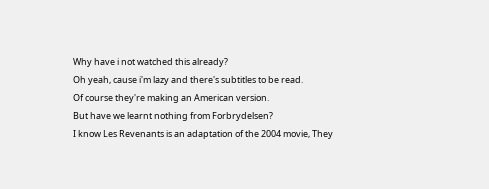Why have i not watched this already?
Oh yeah, cause i'm lazy and there's subtitles to be read.
Of course they're making an American version.
But have we learnt nothing from Forbrydelsen?
I know Les Revenants is an adaptation of the 2004 movie, They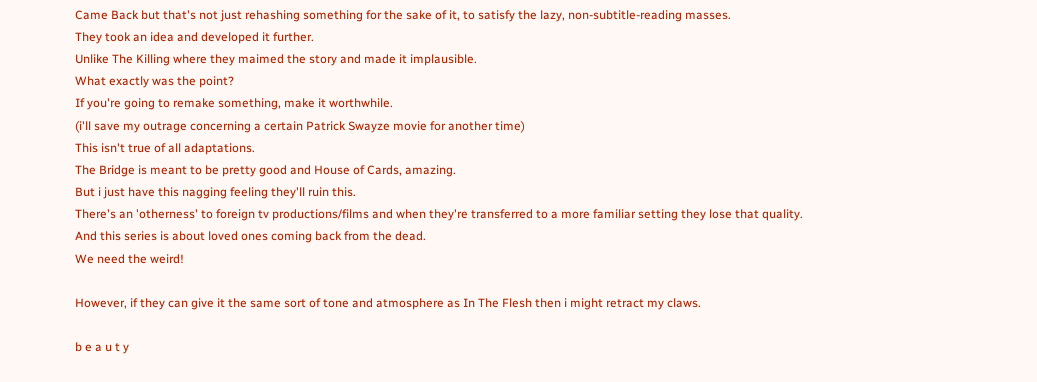Came Back but that's not just rehashing something for the sake of it, to satisfy the lazy, non-subtitle-reading masses.
They took an idea and developed it further.
Unlike The Killing where they maimed the story and made it implausible.
What exactly was the point?
If you're going to remake something, make it worthwhile.
(i'll save my outrage concerning a certain Patrick Swayze movie for another time)
This isn't true of all adaptations.
The Bridge is meant to be pretty good and House of Cards, amazing.
But i just have this nagging feeling they'll ruin this.
There's an 'otherness' to foreign tv productions/films and when they're transferred to a more familiar setting they lose that quality.
And this series is about loved ones coming back from the dead.
We need the weird!

However, if they can give it the same sort of tone and atmosphere as In The Flesh then i might retract my claws.

b e a u t y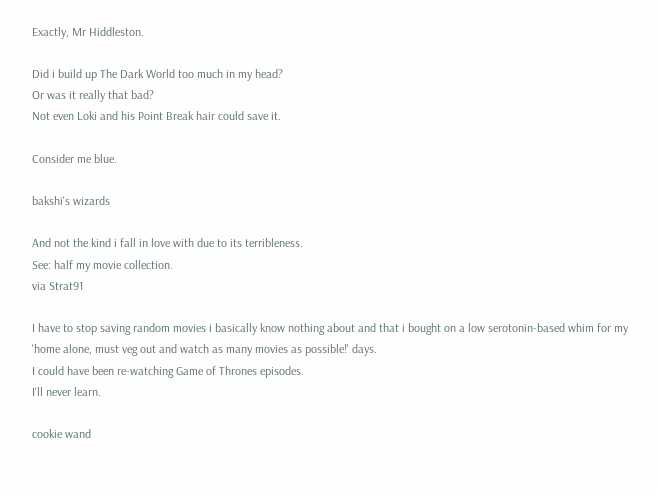Exactly, Mr Hiddleston.

Did i build up The Dark World too much in my head?
Or was it really that bad?
Not even Loki and his Point Break hair could save it.

Consider me blue.

bakshi's wizards

And not the kind i fall in love with due to its terribleness.
See: half my movie collection.
via Strat91

I have to stop saving random movies i basically know nothing about and that i bought on a low serotonin-based whim for my 'home alone, must veg out and watch as many movies as possible!' days.
I could have been re-watching Game of Thrones episodes.
I'll never learn.

cookie wand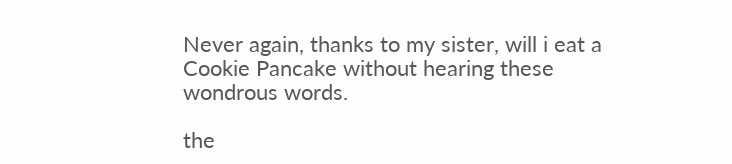Never again, thanks to my sister, will i eat a Cookie Pancake without hearing these wondrous words.

the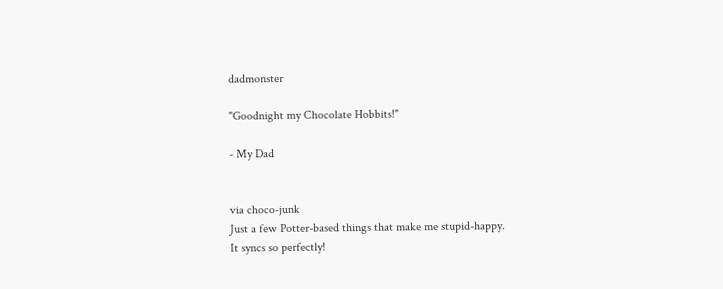dadmonster

"Goodnight my Chocolate Hobbits!"

- My Dad


via choco-junk
Just a few Potter-based things that make me stupid-happy.
It syncs so perfectly!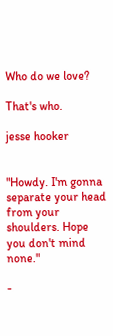Who do we love?

That's who.

jesse hooker


"Howdy. I'm gonna separate your head from your shoulders. Hope you don't mind none."

-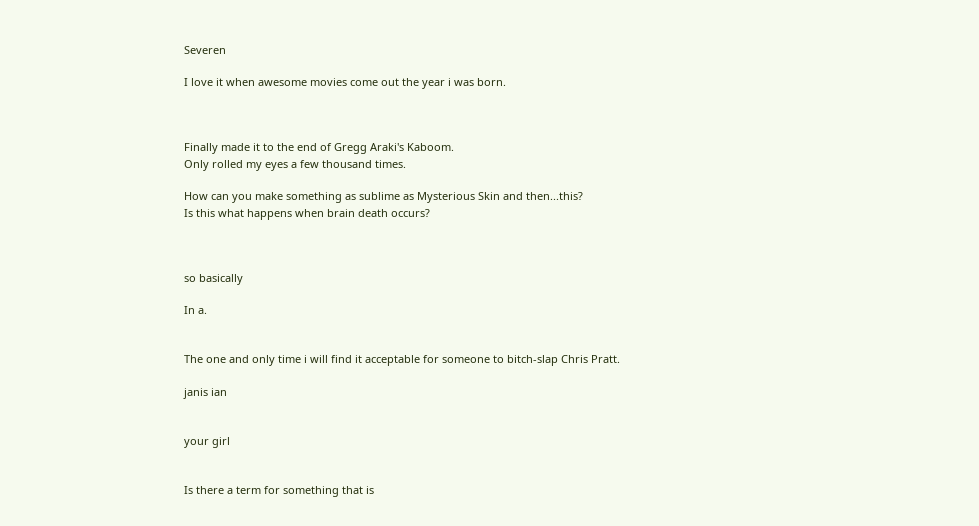Severen

I love it when awesome movies come out the year i was born.



Finally made it to the end of Gregg Araki's Kaboom.
Only rolled my eyes a few thousand times.

How can you make something as sublime as Mysterious Skin and then...this?
Is this what happens when brain death occurs?



so basically

In a.


The one and only time i will find it acceptable for someone to bitch-slap Chris Pratt.

janis ian


your girl


Is there a term for something that is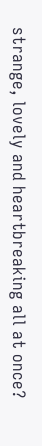strange, lovely and heartbreaking all at once?